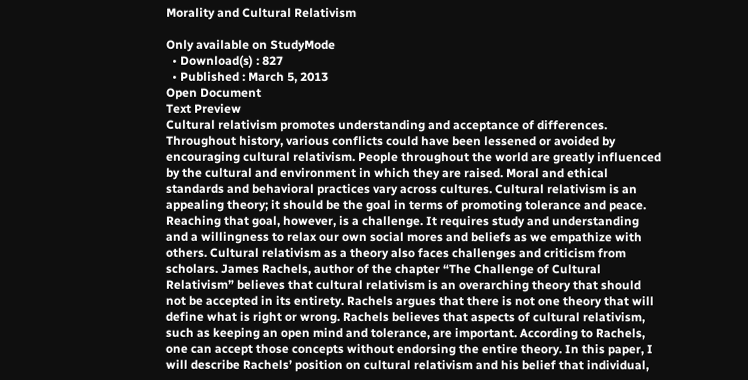Morality and Cultural Relativism

Only available on StudyMode
  • Download(s) : 827
  • Published : March 5, 2013
Open Document
Text Preview
Cultural relativism promotes understanding and acceptance of differences. Throughout history, various conflicts could have been lessened or avoided by encouraging cultural relativism. People throughout the world are greatly influenced by the cultural and environment in which they are raised. Moral and ethical standards and behavioral practices vary across cultures. Cultural relativism is an appealing theory; it should be the goal in terms of promoting tolerance and peace. Reaching that goal, however, is a challenge. It requires study and understanding and a willingness to relax our own social mores and beliefs as we empathize with others. Cultural relativism as a theory also faces challenges and criticism from scholars. James Rachels, author of the chapter “The Challenge of Cultural Relativism” believes that cultural relativism is an overarching theory that should not be accepted in its entirety. Rachels argues that there is not one theory that will define what is right or wrong. Rachels believes that aspects of cultural relativism, such as keeping an open mind and tolerance, are important. According to Rachels, one can accept those concepts without endorsing the entire theory. In this paper, I will describe Rachels’ position on cultural relativism and his belief that individual,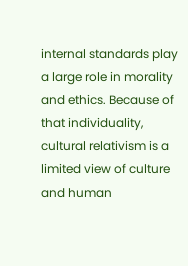internal standards play a large role in morality and ethics. Because of that individuality, cultural relativism is a limited view of culture and human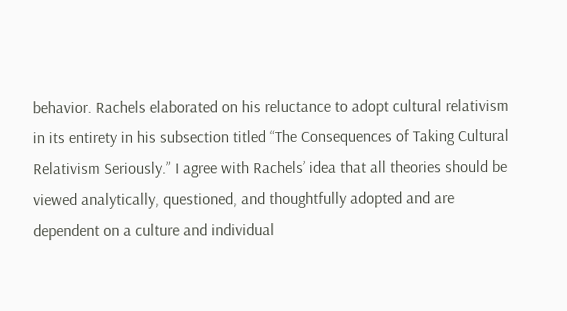behavior. Rachels elaborated on his reluctance to adopt cultural relativism in its entirety in his subsection titled “The Consequences of Taking Cultural Relativism Seriously.” I agree with Rachels’ idea that all theories should be viewed analytically, questioned, and thoughtfully adopted and are dependent on a culture and individual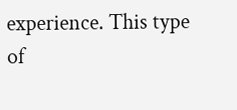experience. This type of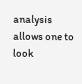analysis allows one to look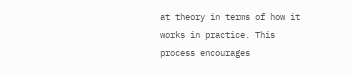at theory in terms of how it works in practice. This process encourages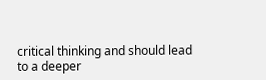critical thinking and should lead to a deeper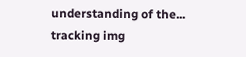understanding of the...
tracking img